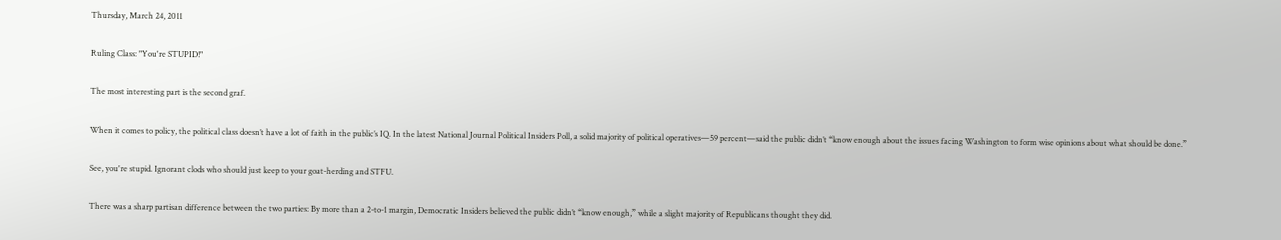Thursday, March 24, 2011

Ruling Class: "You're STUPID!"

The most interesting part is the second graf.

When it comes to policy, the political class doesn’t have a lot of faith in the public’s IQ. In the latest National Journal Political Insiders Poll, a solid majority of political operatives—59 percent—said the public didn’t “know enough about the issues facing Washington to form wise opinions about what should be done.”

See, you're stupid. Ignorant clods who should just keep to your goat-herding and STFU.

There was a sharp partisan difference between the two parties: By more than a 2-to-1 margin, Democratic Insiders believed the public didn’t “know enough,” while a slight majority of Republicans thought they did.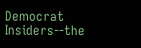Democrat Insiders--the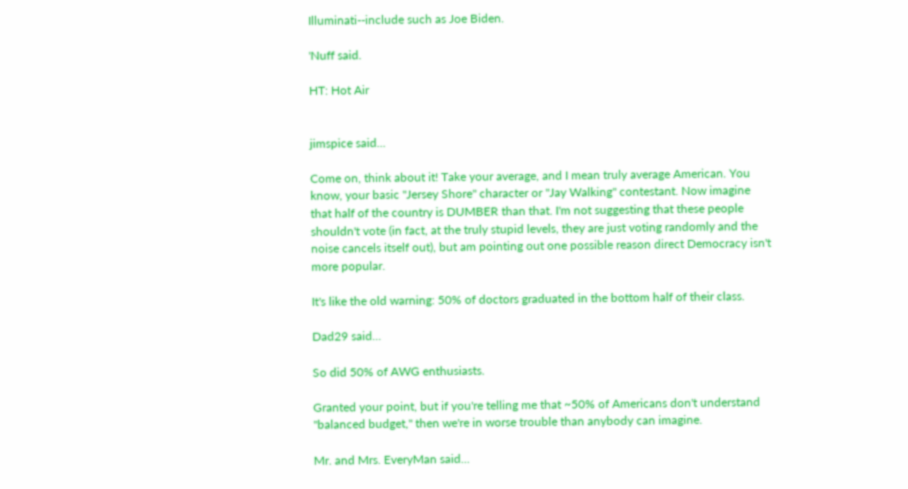Illuminati--include such as Joe Biden.

'Nuff said.

HT: Hot Air


jimspice said...

Come on, think about it! Take your average, and I mean truly average American. You know, your basic "Jersey Shore" character or "Jay Walking" contestant. Now imagine that half of the country is DUMBER than that. I'm not suggesting that these people shouldn't vote (in fact, at the truly stupid levels, they are just voting randomly and the noise cancels itself out), but am pointing out one possible reason direct Democracy isn't more popular.

It's like the old warning: 50% of doctors graduated in the bottom half of their class.

Dad29 said...

So did 50% of AWG enthusiasts.

Granted your point, but if you're telling me that ~50% of Americans don't understand "balanced budget," then we're in worse trouble than anybody can imagine.

Mr. and Mrs. EveryMan said...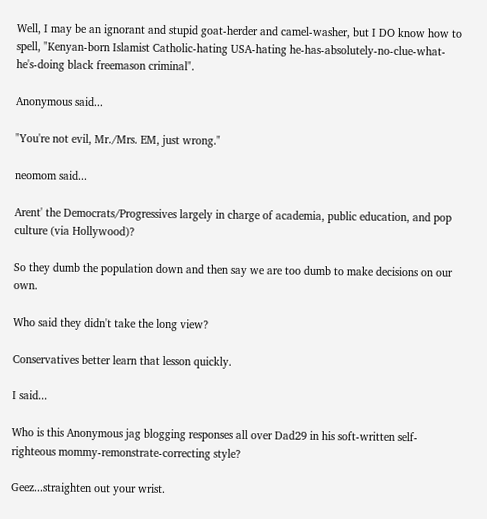Well, I may be an ignorant and stupid goat-herder and camel-washer, but I DO know how to spell, "Kenyan-born Islamist Catholic-hating USA-hating he-has-absolutely-no-clue-what-he's-doing black freemason criminal".

Anonymous said...

"You're not evil, Mr./Mrs. EM, just wrong."

neomom said...

Arent' the Democrats/Progressives largely in charge of academia, public education, and pop culture (via Hollywood)?

So they dumb the population down and then say we are too dumb to make decisions on our own.

Who said they didn't take the long view?

Conservatives better learn that lesson quickly.

I said...

Who is this Anonymous jag blogging responses all over Dad29 in his soft-written self-righteous mommy-remonstrate-correcting style?

Geez...straighten out your wrist.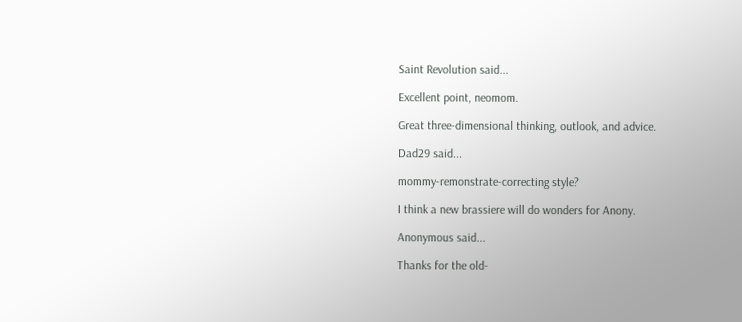Saint Revolution said...

Excellent point, neomom.

Great three-dimensional thinking, outlook, and advice.

Dad29 said...

mommy-remonstrate-correcting style?

I think a new brassiere will do wonders for Anony.

Anonymous said...

Thanks for the old-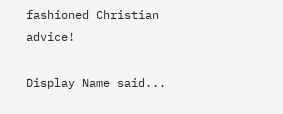fashioned Christian advice!

Display Name said...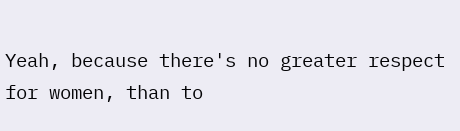Yeah, because there's no greater respect for women, than to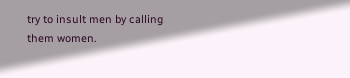try to insult men by calling them women.